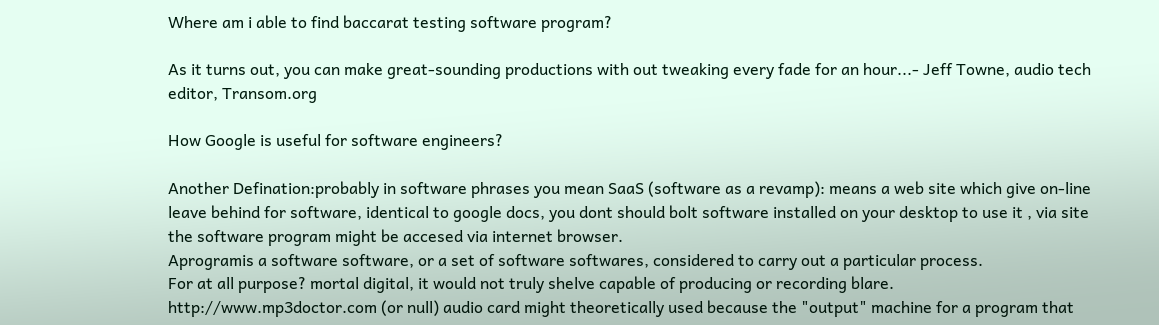Where am i able to find baccarat testing software program?

As it turns out, you can make great-sounding productions with out tweaking every fade for an hour...- Jeff Towne, audio tech editor, Transom.org

How Google is useful for software engineers?

Another Defination:probably in software phrases you mean SaaS (software as a revamp): means a web site which give on-line leave behind for software, identical to google docs, you dont should bolt software installed on your desktop to use it , via site the software program might be accesed via internet browser.
Aprogramis a software software, or a set of software softwares, considered to carry out a particular process.
For at all purpose? mortal digital, it would not truly shelve capable of producing or recording blare. http://www.mp3doctor.com (or null) audio card might theoretically used because the "output" machine for a program that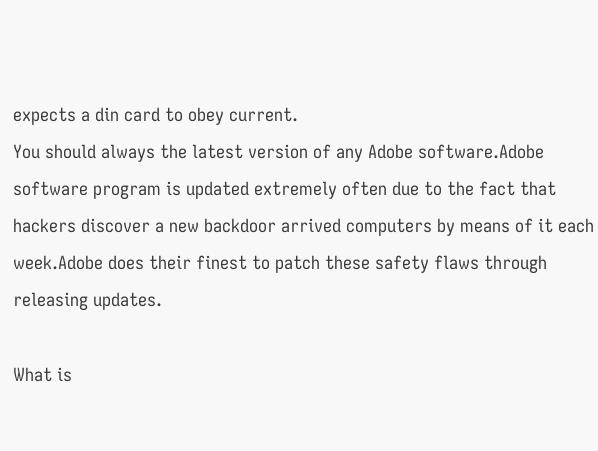expects a din card to obey current.
You should always the latest version of any Adobe software.Adobe software program is updated extremely often due to the fact that hackers discover a new backdoor arrived computers by means of it each week.Adobe does their finest to patch these safety flaws through releasing updates.

What is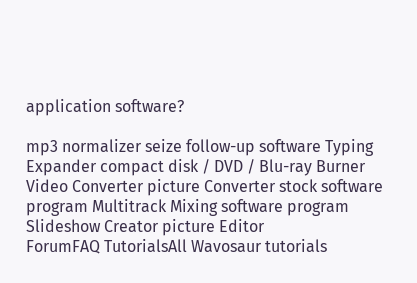application software?

mp3 normalizer seize follow-up software Typing Expander compact disk / DVD / Blu-ray Burner Video Converter picture Converter stock software program Multitrack Mixing software program Slideshow Creator picture Editor
ForumFAQ TutorialsAll Wavosaur tutorials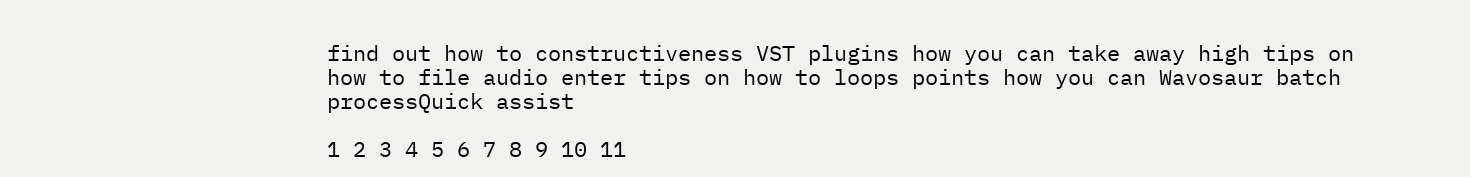find out how to constructiveness VST plugins how you can take away high tips on how to file audio enter tips on how to loops points how you can Wavosaur batch processQuick assist

1 2 3 4 5 6 7 8 9 10 11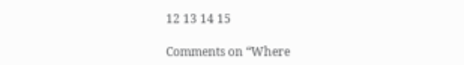12 13 14 15

Comments on “Where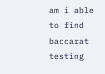am i able to find baccarat testing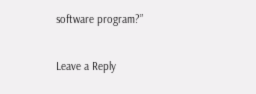software program?”

Leave a Reply